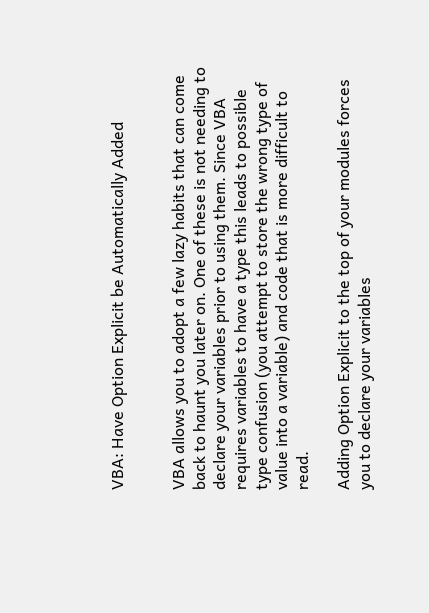VBA: Have Option Explicit be Automatically Added


VBA allows you to adopt a few lazy habits that can come back to haunt you later on. One of these is not needing to declare your variables prior to using them. Since VBA requires variables to have a type this leads to possible type confusion (you attempt to store the wrong type of value into a variable) and code that is more difficult to read.

Adding Option Explicit to the top of your modules forces you to declare your variables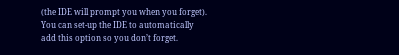(the IDE will prompt you when you forget). You can set-up the IDE to automatically add this option so you don’t forget.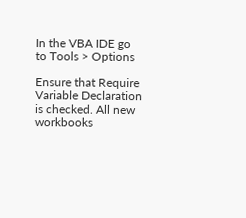In the VBA IDE go to Tools > Options

Ensure that Require Variable Declaration is checked. All new workbooks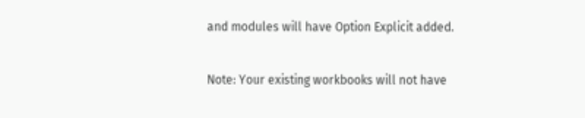and modules will have Option Explicit added.

Note: Your existing workbooks will not have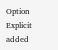Option Explicit added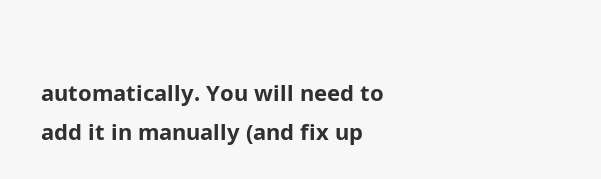automatically. You will need to add it in manually (and fix up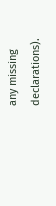any missing declarations).